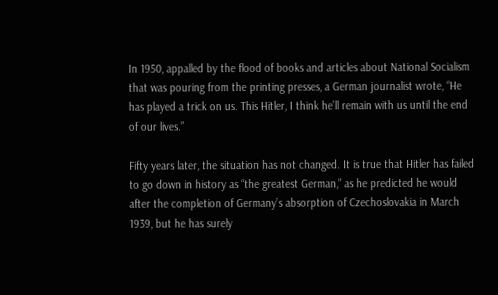In 1950, appalled by the flood of books and articles about National Socialism that was pouring from the printing presses, a German journalist wrote, “He has played a trick on us. This Hitler, I think he’ll remain with us until the end of our lives.”

Fifty years later, the situation has not changed. It is true that Hitler has failed to go down in history as “the greatest German,” as he predicted he would after the completion of Germany’s absorption of Czechoslovakia in March 1939, but he has surely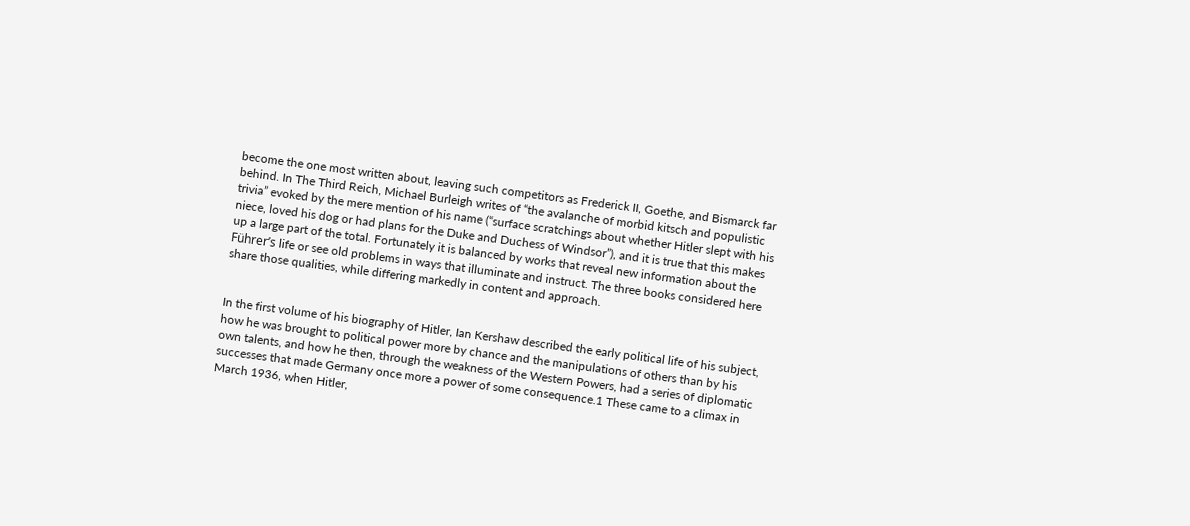become the one most written about, leaving such competitors as Frederick II, Goethe, and Bismarck far behind. In The Third Reich, Michael Burleigh writes of “the avalanche of morbid kitsch and populistic trivia” evoked by the mere mention of his name (“surface scratchings about whether Hitler slept with his niece, loved his dog or had plans for the Duke and Duchess of Windsor”), and it is true that this makes up a large part of the total. Fortunately it is balanced by works that reveal new information about the Führer’s life or see old problems in ways that illuminate and instruct. The three books considered here share those qualities, while differing markedly in content and approach.


In the first volume of his biography of Hitler, Ian Kershaw described the early political life of his subject, how he was brought to political power more by chance and the manipulations of others than by his own talents, and how he then, through the weakness of the Western Powers, had a series of diplomatic successes that made Germany once more a power of some consequence.1 These came to a climax in March 1936, when Hitler,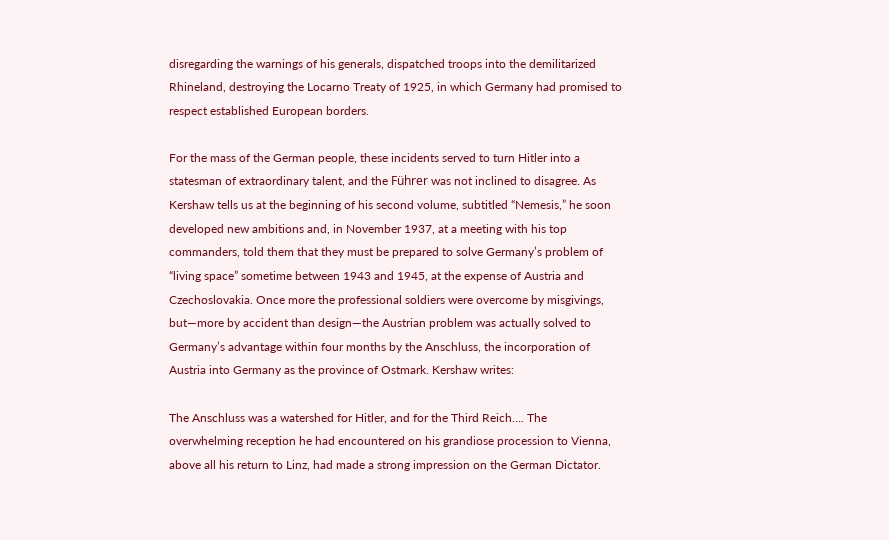disregarding the warnings of his generals, dispatched troops into the demilitarized Rhineland, destroying the Locarno Treaty of 1925, in which Germany had promised to respect established European borders.

For the mass of the German people, these incidents served to turn Hitler into a statesman of extraordinary talent, and the Führer was not inclined to disagree. As Kershaw tells us at the beginning of his second volume, subtitled “Nemesis,” he soon developed new ambitions and, in November 1937, at a meeting with his top commanders, told them that they must be prepared to solve Germany’s problem of “living space” sometime between 1943 and 1945, at the expense of Austria and Czechoslovakia. Once more the professional soldiers were overcome by misgivings, but—more by accident than design—the Austrian problem was actually solved to Germany’s advantage within four months by the Anschluss, the incorporation of Austria into Germany as the province of Ostmark. Kershaw writes:

The Anschluss was a watershed for Hitler, and for the Third Reich…. The overwhelming reception he had encountered on his grandiose procession to Vienna, above all his return to Linz, had made a strong impression on the German Dictator.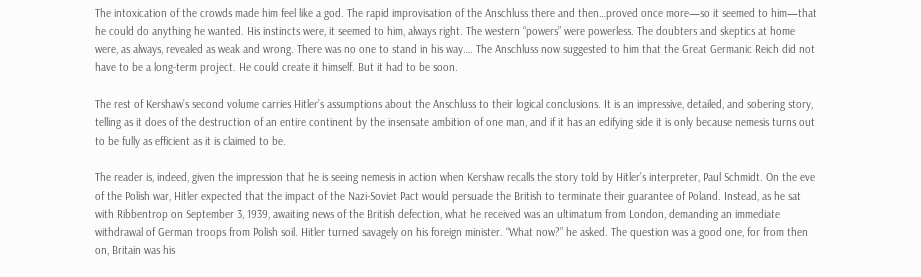The intoxication of the crowds made him feel like a god. The rapid improvisation of the Anschluss there and then…proved once more—so it seemed to him—that he could do anything he wanted. His instincts were, it seemed to him, always right. The western “powers” were powerless. The doubters and skeptics at home were, as always, revealed as weak and wrong. There was no one to stand in his way…. The Anschluss now suggested to him that the Great Germanic Reich did not have to be a long-term project. He could create it himself. But it had to be soon.

The rest of Kershaw’s second volume carries Hitler’s assumptions about the Anschluss to their logical conclusions. It is an impressive, detailed, and sobering story, telling as it does of the destruction of an entire continent by the insensate ambition of one man, and if it has an edifying side it is only because nemesis turns out to be fully as efficient as it is claimed to be.

The reader is, indeed, given the impression that he is seeing nemesis in action when Kershaw recalls the story told by Hitler’s interpreter, Paul Schmidt. On the eve of the Polish war, Hitler expected that the impact of the Nazi-Soviet Pact would persuade the British to terminate their guarantee of Poland. Instead, as he sat with Ribbentrop on September 3, 1939, awaiting news of the British defection, what he received was an ultimatum from London, demanding an immediate withdrawal of German troops from Polish soil. Hitler turned savagely on his foreign minister. “What now?” he asked. The question was a good one, for from then on, Britain was his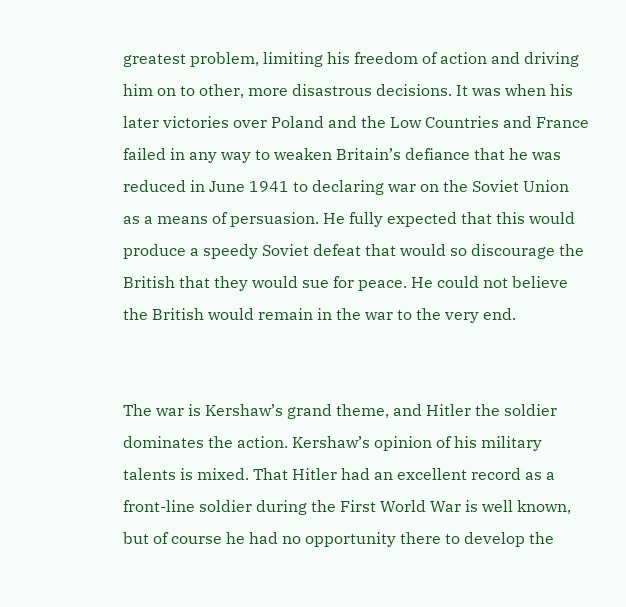greatest problem, limiting his freedom of action and driving him on to other, more disastrous decisions. It was when his later victories over Poland and the Low Countries and France failed in any way to weaken Britain’s defiance that he was reduced in June 1941 to declaring war on the Soviet Union as a means of persuasion. He fully expected that this would produce a speedy Soviet defeat that would so discourage the British that they would sue for peace. He could not believe the British would remain in the war to the very end.


The war is Kershaw’s grand theme, and Hitler the soldier dominates the action. Kershaw’s opinion of his military talents is mixed. That Hitler had an excellent record as a front-line soldier during the First World War is well known, but of course he had no opportunity there to develop the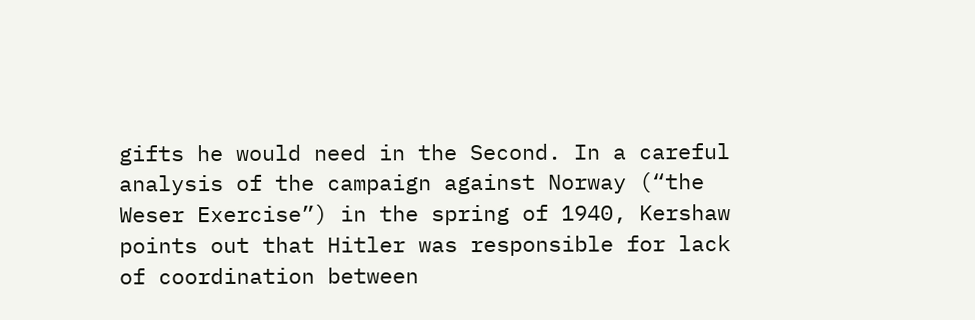gifts he would need in the Second. In a careful analysis of the campaign against Norway (“the Weser Exercise”) in the spring of 1940, Kershaw points out that Hitler was responsible for lack of coordination between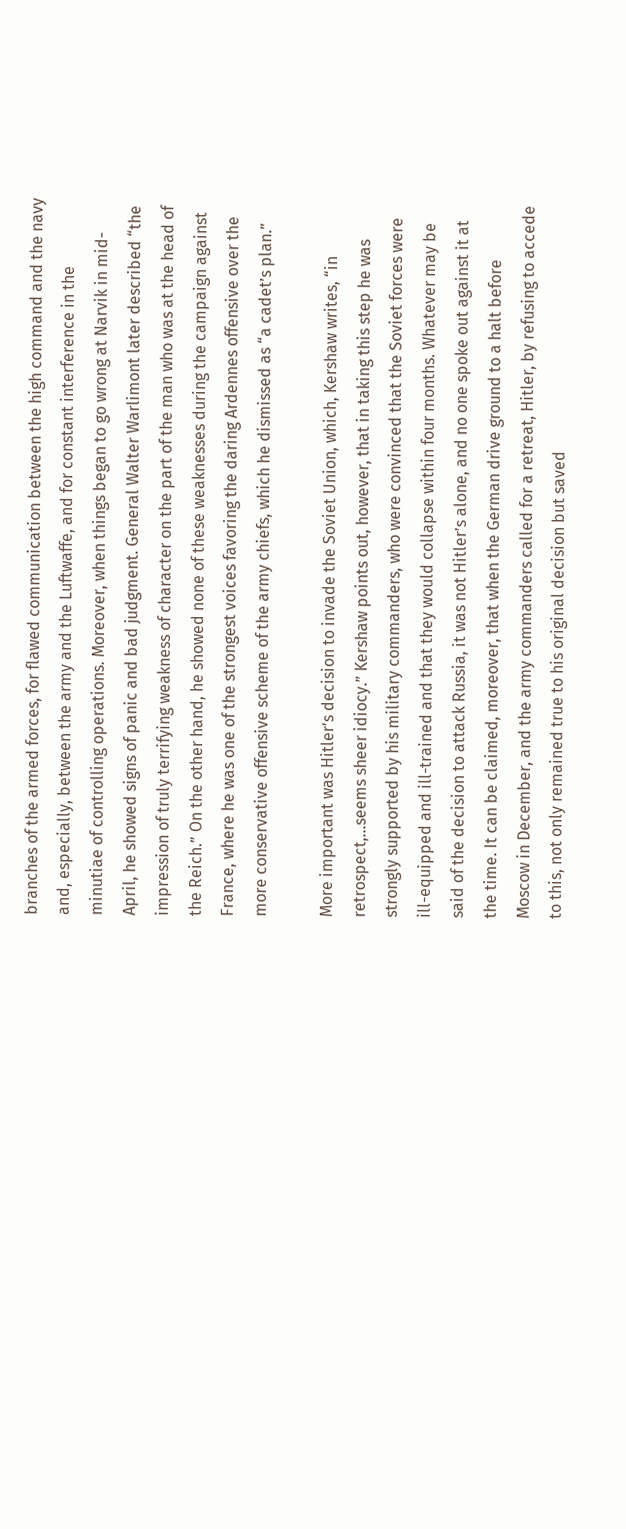branches of the armed forces, for flawed communication between the high command and the navy and, especially, between the army and the Luftwaffe, and for constant interference in the minutiae of controlling operations. Moreover, when things began to go wrong at Narvik in mid-April, he showed signs of panic and bad judgment. General Walter Warlimont later described “the impression of truly terrifying weakness of character on the part of the man who was at the head of the Reich.” On the other hand, he showed none of these weaknesses during the campaign against France, where he was one of the strongest voices favoring the daring Ardennes offensive over the more conservative offensive scheme of the army chiefs, which he dismissed as “a cadet’s plan.”

More important was Hitler’s decision to invade the Soviet Union, which, Kershaw writes, “in retrospect,…seems sheer idiocy.” Kershaw points out, however, that in taking this step he was strongly supported by his military commanders, who were convinced that the Soviet forces were ill-equipped and ill-trained and that they would collapse within four months. Whatever may be said of the decision to attack Russia, it was not Hitler’s alone, and no one spoke out against it at the time. It can be claimed, moreover, that when the German drive ground to a halt before Moscow in December, and the army commanders called for a retreat, Hitler, by refusing to accede to this, not only remained true to his original decision but saved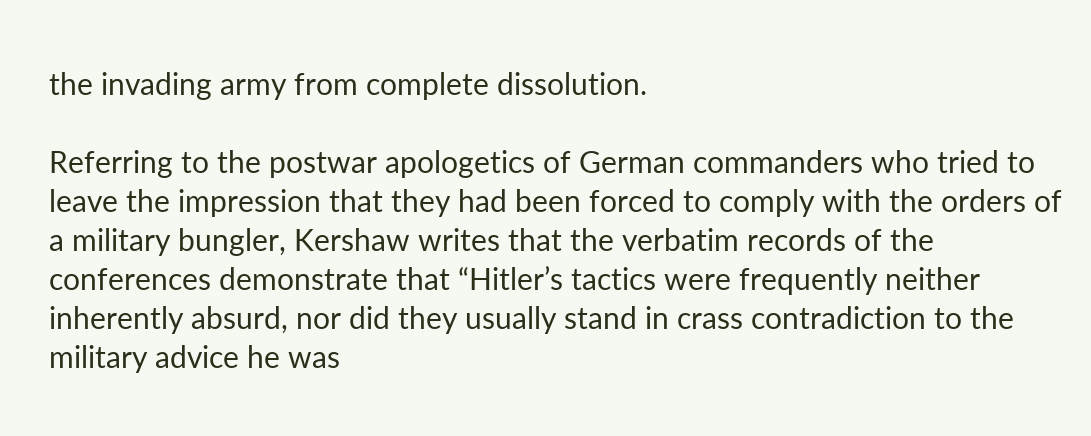the invading army from complete dissolution.

Referring to the postwar apologetics of German commanders who tried to leave the impression that they had been forced to comply with the orders of a military bungler, Kershaw writes that the verbatim records of the conferences demonstrate that “Hitler’s tactics were frequently neither inherently absurd, nor did they usually stand in crass contradiction to the military advice he was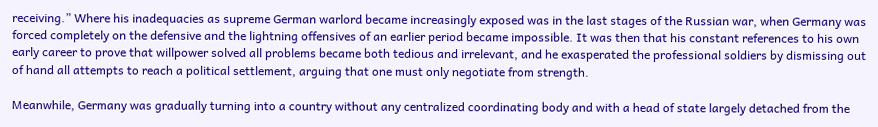receiving.” Where his inadequacies as supreme German warlord became increasingly exposed was in the last stages of the Russian war, when Germany was forced completely on the defensive and the lightning offensives of an earlier period became impossible. It was then that his constant references to his own early career to prove that willpower solved all problems became both tedious and irrelevant, and he exasperated the professional soldiers by dismissing out of hand all attempts to reach a political settlement, arguing that one must only negotiate from strength.

Meanwhile, Germany was gradually turning into a country without any centralized coordinating body and with a head of state largely detached from the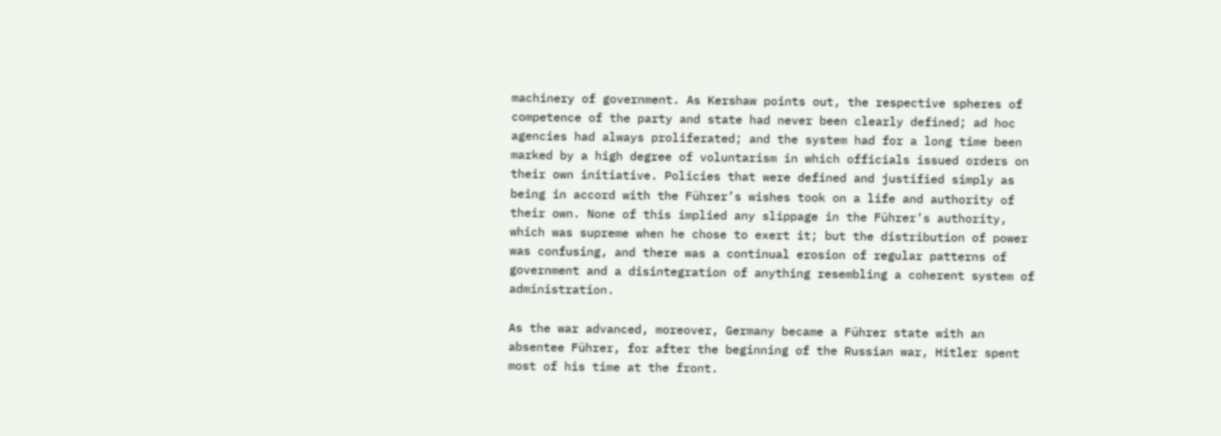machinery of government. As Kershaw points out, the respective spheres of competence of the party and state had never been clearly defined; ad hoc agencies had always proliferated; and the system had for a long time been marked by a high degree of voluntarism in which officials issued orders on their own initiative. Policies that were defined and justified simply as being in accord with the Führer’s wishes took on a life and authority of their own. None of this implied any slippage in the Führer’s authority, which was supreme when he chose to exert it; but the distribution of power was confusing, and there was a continual erosion of regular patterns of government and a disintegration of anything resembling a coherent system of administration.

As the war advanced, moreover, Germany became a Führer state with an absentee Führer, for after the beginning of the Russian war, Hitler spent most of his time at the front.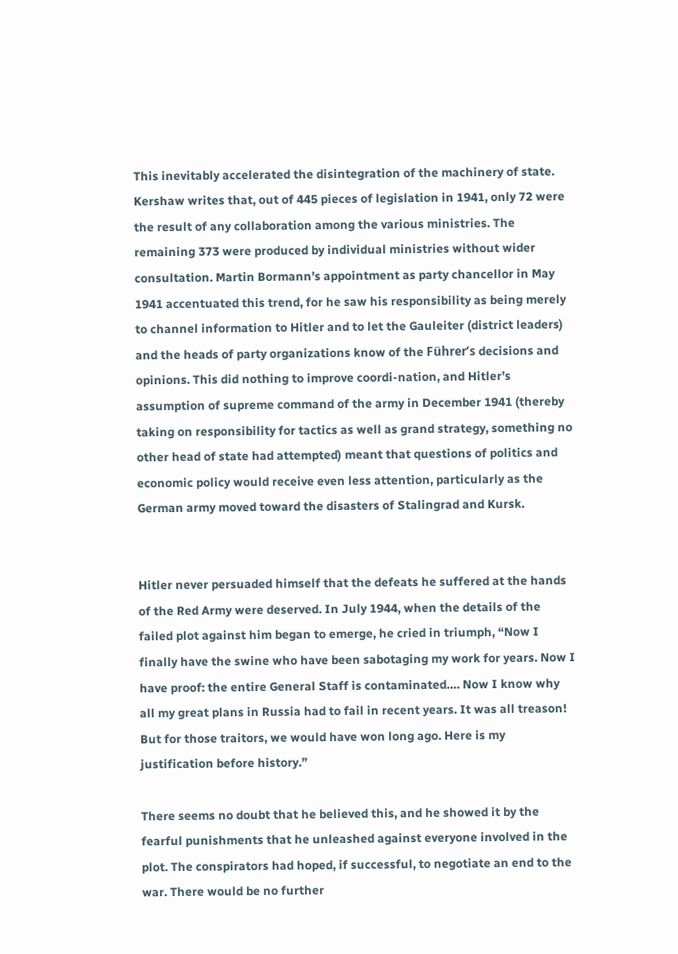This inevitably accelerated the disintegration of the machinery of state. Kershaw writes that, out of 445 pieces of legislation in 1941, only 72 were the result of any collaboration among the various ministries. The remaining 373 were produced by individual ministries without wider consultation. Martin Bormann’s appointment as party chancellor in May 1941 accentuated this trend, for he saw his responsibility as being merely to channel information to Hitler and to let the Gauleiter (district leaders) and the heads of party organizations know of the Führer’s decisions and opinions. This did nothing to improve coordi-nation, and Hitler’s assumption of supreme command of the army in December 1941 (thereby taking on responsibility for tactics as well as grand strategy, something no other head of state had attempted) meant that questions of politics and economic policy would receive even less attention, particularly as the German army moved toward the disasters of Stalingrad and Kursk.


Hitler never persuaded himself that the defeats he suffered at the hands of the Red Army were deserved. In July 1944, when the details of the failed plot against him began to emerge, he cried in triumph, “Now I finally have the swine who have been sabotaging my work for years. Now I have proof: the entire General Staff is contaminated…. Now I know why all my great plans in Russia had to fail in recent years. It was all treason! But for those traitors, we would have won long ago. Here is my justification before history.”

There seems no doubt that he believed this, and he showed it by the fearful punishments that he unleashed against everyone involved in the plot. The conspirators had hoped, if successful, to negotiate an end to the war. There would be no further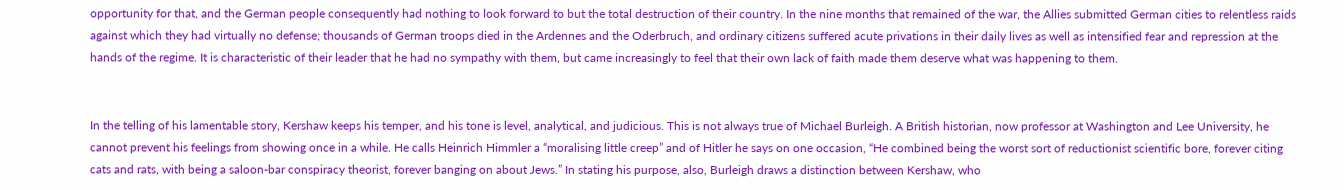opportunity for that, and the German people consequently had nothing to look forward to but the total destruction of their country. In the nine months that remained of the war, the Allies submitted German cities to relentless raids against which they had virtually no defense; thousands of German troops died in the Ardennes and the Oderbruch, and ordinary citizens suffered acute privations in their daily lives as well as intensified fear and repression at the hands of the regime. It is characteristic of their leader that he had no sympathy with them, but came increasingly to feel that their own lack of faith made them deserve what was happening to them.


In the telling of his lamentable story, Kershaw keeps his temper, and his tone is level, analytical, and judicious. This is not always true of Michael Burleigh. A British historian, now professor at Washington and Lee University, he cannot prevent his feelings from showing once in a while. He calls Heinrich Himmler a “moralising little creep” and of Hitler he says on one occasion, “He combined being the worst sort of reductionist scientific bore, forever citing cats and rats, with being a saloon-bar conspiracy theorist, forever banging on about Jews.” In stating his purpose, also, Burleigh draws a distinction between Kershaw, who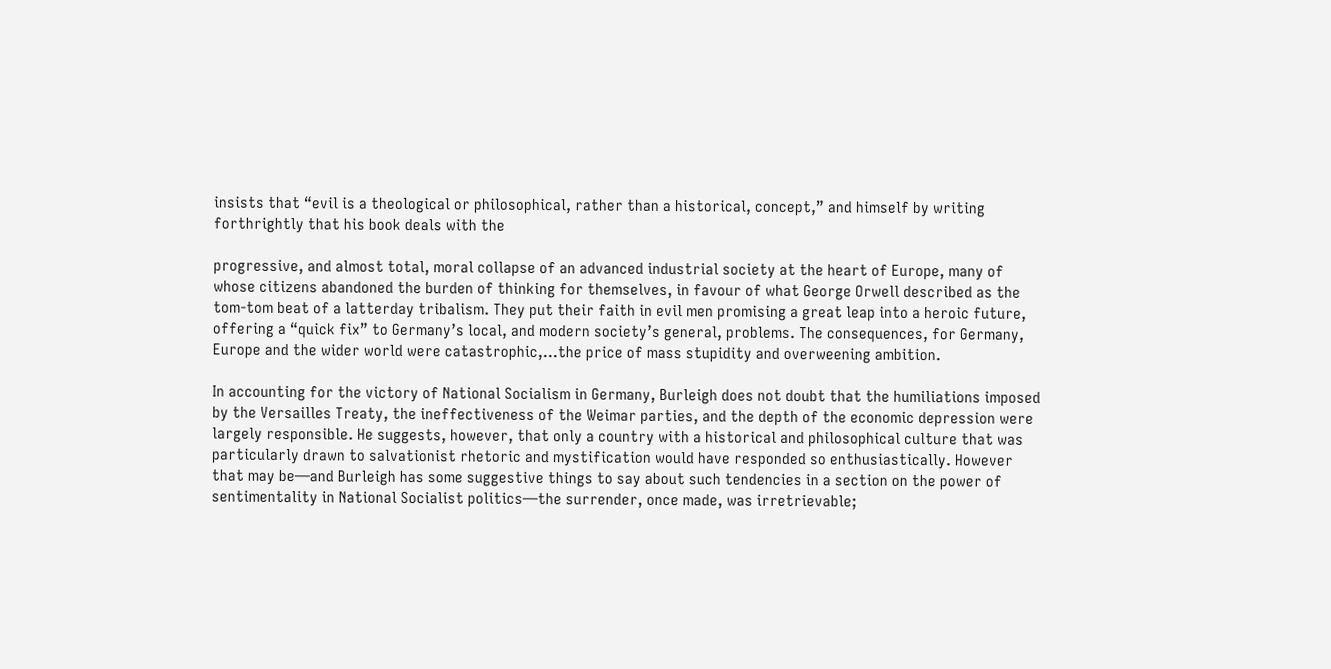insists that “evil is a theological or philosophical, rather than a historical, concept,” and himself by writing forthrightly that his book deals with the

progressive, and almost total, moral collapse of an advanced industrial society at the heart of Europe, many of whose citizens abandoned the burden of thinking for themselves, in favour of what George Orwell described as the tom-tom beat of a latterday tribalism. They put their faith in evil men promising a great leap into a heroic future, offering a “quick fix” to Germany’s local, and modern society’s general, problems. The consequences, for Germany, Europe and the wider world were catastrophic,…the price of mass stupidity and overweening ambition.

In accounting for the victory of National Socialism in Germany, Burleigh does not doubt that the humiliations imposed by the Versailles Treaty, the ineffectiveness of the Weimar parties, and the depth of the economic depression were largely responsible. He suggests, however, that only a country with a historical and philosophical culture that was particularly drawn to salvationist rhetoric and mystification would have responded so enthusiastically. However that may be—and Burleigh has some suggestive things to say about such tendencies in a section on the power of sentimentality in National Socialist politics—the surrender, once made, was irretrievable;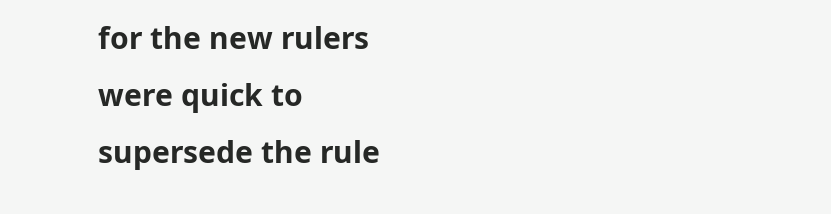for the new rulers were quick to supersede the rule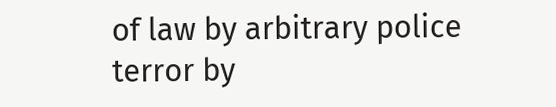of law by arbitrary police terror by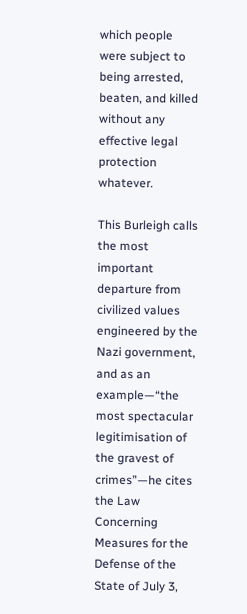which people were subject to being arrested, beaten, and killed without any effective legal protection whatever.

This Burleigh calls the most important departure from civilized values engineered by the Nazi government, and as an example—“the most spectacular legitimisation of the gravest of crimes”—he cites the Law Concerning Measures for the Defense of the State of July 3,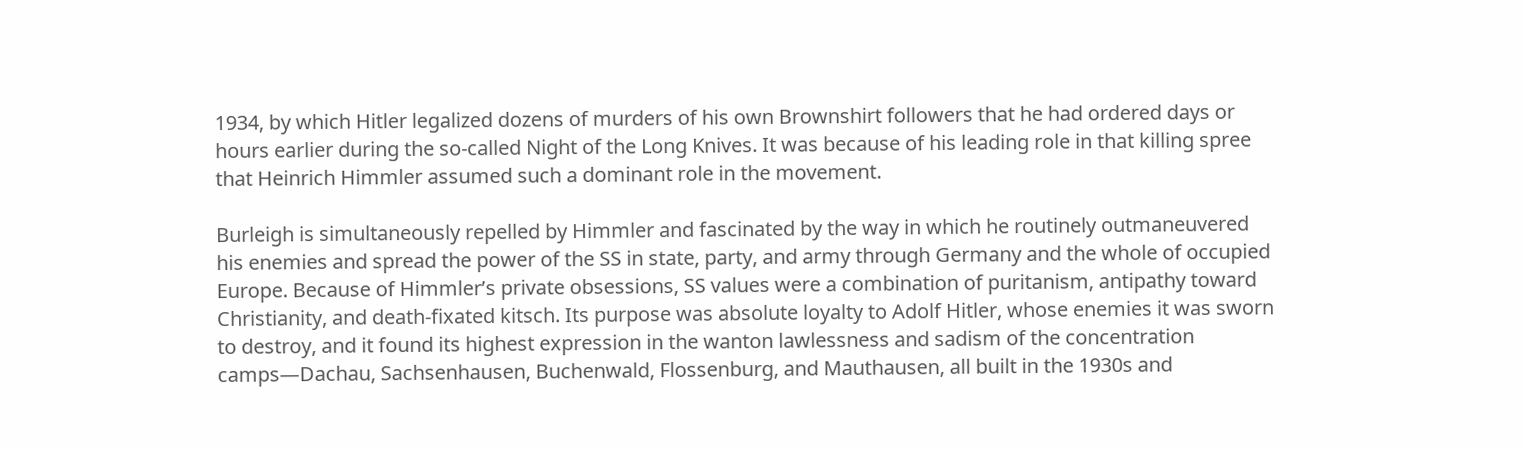1934, by which Hitler legalized dozens of murders of his own Brownshirt followers that he had ordered days or hours earlier during the so-called Night of the Long Knives. It was because of his leading role in that killing spree that Heinrich Himmler assumed such a dominant role in the movement.

Burleigh is simultaneously repelled by Himmler and fascinated by the way in which he routinely outmaneuvered his enemies and spread the power of the SS in state, party, and army through Germany and the whole of occupied Europe. Because of Himmler’s private obsessions, SS values were a combination of puritanism, antipathy toward Christianity, and death-fixated kitsch. Its purpose was absolute loyalty to Adolf Hitler, whose enemies it was sworn to destroy, and it found its highest expression in the wanton lawlessness and sadism of the concentration camps—Dachau, Sachsenhausen, Buchenwald, Flossenburg, and Mauthausen, all built in the 1930s and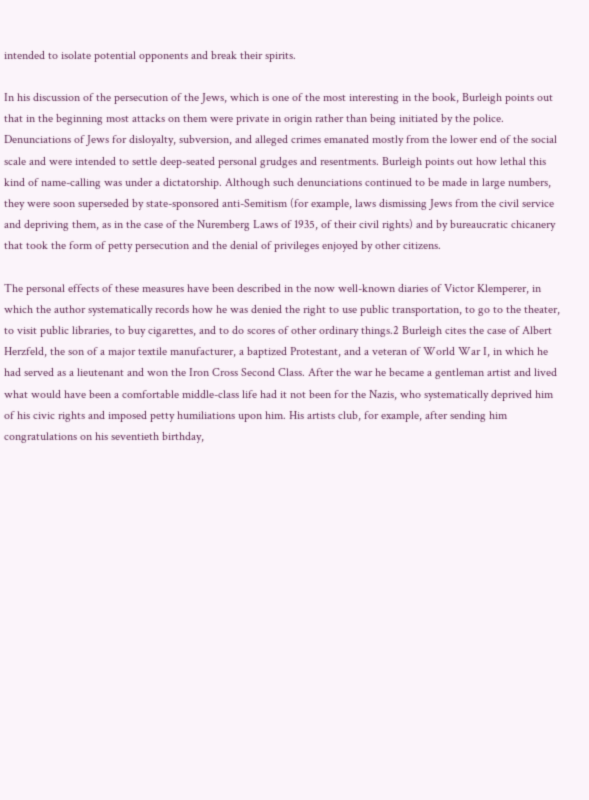intended to isolate potential opponents and break their spirits.

In his discussion of the persecution of the Jews, which is one of the most interesting in the book, Burleigh points out that in the beginning most attacks on them were private in origin rather than being initiated by the police. Denunciations of Jews for disloyalty, subversion, and alleged crimes emanated mostly from the lower end of the social scale and were intended to settle deep-seated personal grudges and resentments. Burleigh points out how lethal this kind of name-calling was under a dictatorship. Although such denunciations continued to be made in large numbers, they were soon superseded by state-sponsored anti-Semitism (for example, laws dismissing Jews from the civil service and depriving them, as in the case of the Nuremberg Laws of 1935, of their civil rights) and by bureaucratic chicanery that took the form of petty persecution and the denial of privileges enjoyed by other citizens.

The personal effects of these measures have been described in the now well-known diaries of Victor Klemperer, in which the author systematically records how he was denied the right to use public transportation, to go to the theater, to visit public libraries, to buy cigarettes, and to do scores of other ordinary things.2 Burleigh cites the case of Albert Herzfeld, the son of a major textile manufacturer, a baptized Protestant, and a veteran of World War I, in which he had served as a lieutenant and won the Iron Cross Second Class. After the war he became a gentleman artist and lived what would have been a comfortable middle-class life had it not been for the Nazis, who systematically deprived him of his civic rights and imposed petty humiliations upon him. His artists club, for example, after sending him congratulations on his seventieth birthday,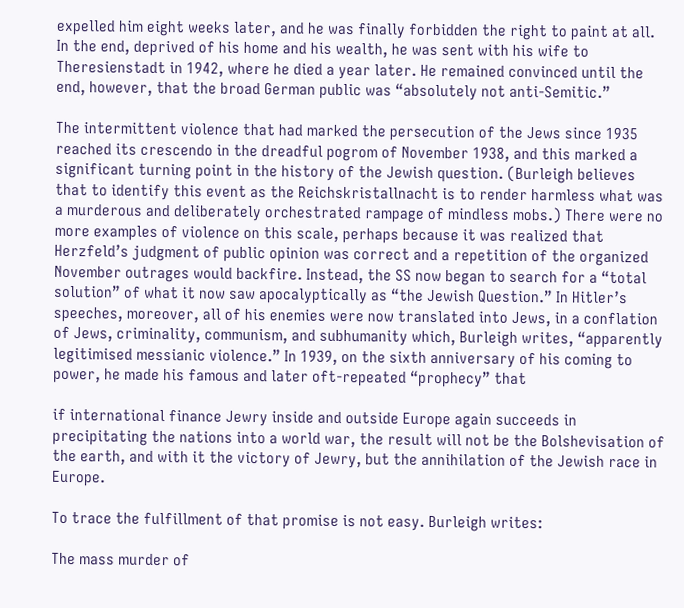expelled him eight weeks later, and he was finally forbidden the right to paint at all. In the end, deprived of his home and his wealth, he was sent with his wife to Theresienstadt in 1942, where he died a year later. He remained convinced until the end, however, that the broad German public was “absolutely not anti-Semitic.”

The intermittent violence that had marked the persecution of the Jews since 1935 reached its crescendo in the dreadful pogrom of November 1938, and this marked a significant turning point in the history of the Jewish question. (Burleigh believes that to identify this event as the Reichskristallnacht is to render harmless what was a murderous and deliberately orchestrated rampage of mindless mobs.) There were no more examples of violence on this scale, perhaps because it was realized that Herzfeld’s judgment of public opinion was correct and a repetition of the organized November outrages would backfire. Instead, the SS now began to search for a “total solution” of what it now saw apocalyptically as “the Jewish Question.” In Hitler’s speeches, moreover, all of his enemies were now translated into Jews, in a conflation of Jews, criminality, communism, and subhumanity which, Burleigh writes, “apparently legitimised messianic violence.” In 1939, on the sixth anniversary of his coming to power, he made his famous and later oft-repeated “prophecy” that

if international finance Jewry inside and outside Europe again succeeds in precipitating the nations into a world war, the result will not be the Bolshevisation of the earth, and with it the victory of Jewry, but the annihilation of the Jewish race in Europe.

To trace the fulfillment of that promise is not easy. Burleigh writes:

The mass murder of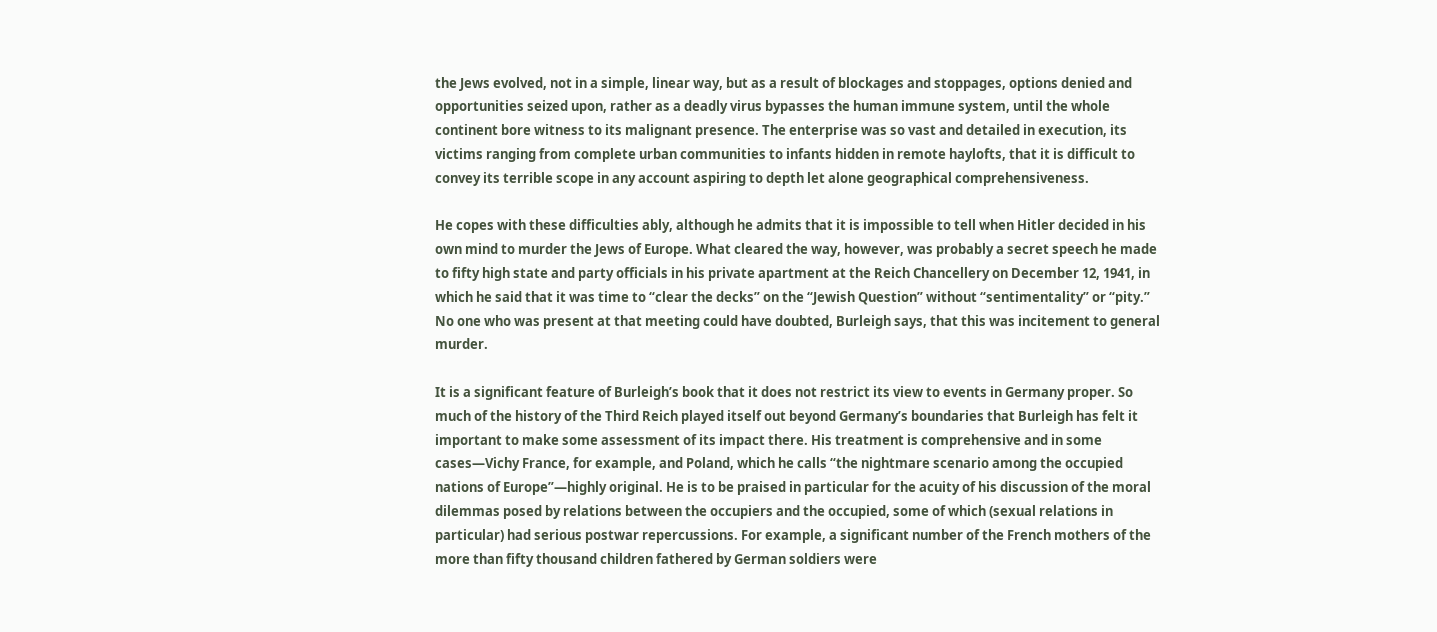the Jews evolved, not in a simple, linear way, but as a result of blockages and stoppages, options denied and opportunities seized upon, rather as a deadly virus bypasses the human immune system, until the whole continent bore witness to its malignant presence. The enterprise was so vast and detailed in execution, its victims ranging from complete urban communities to infants hidden in remote haylofts, that it is difficult to convey its terrible scope in any account aspiring to depth let alone geographical comprehensiveness.

He copes with these difficulties ably, although he admits that it is impossible to tell when Hitler decided in his own mind to murder the Jews of Europe. What cleared the way, however, was probably a secret speech he made to fifty high state and party officials in his private apartment at the Reich Chancellery on December 12, 1941, in which he said that it was time to “clear the decks” on the “Jewish Question” without “sentimentality” or “pity.” No one who was present at that meeting could have doubted, Burleigh says, that this was incitement to general murder.

It is a significant feature of Burleigh’s book that it does not restrict its view to events in Germany proper. So much of the history of the Third Reich played itself out beyond Germany’s boundaries that Burleigh has felt it important to make some assessment of its impact there. His treatment is comprehensive and in some cases—Vichy France, for example, and Poland, which he calls “the nightmare scenario among the occupied nations of Europe”—highly original. He is to be praised in particular for the acuity of his discussion of the moral dilemmas posed by relations between the occupiers and the occupied, some of which (sexual relations in particular) had serious postwar repercussions. For example, a significant number of the French mothers of the more than fifty thousand children fathered by German soldiers were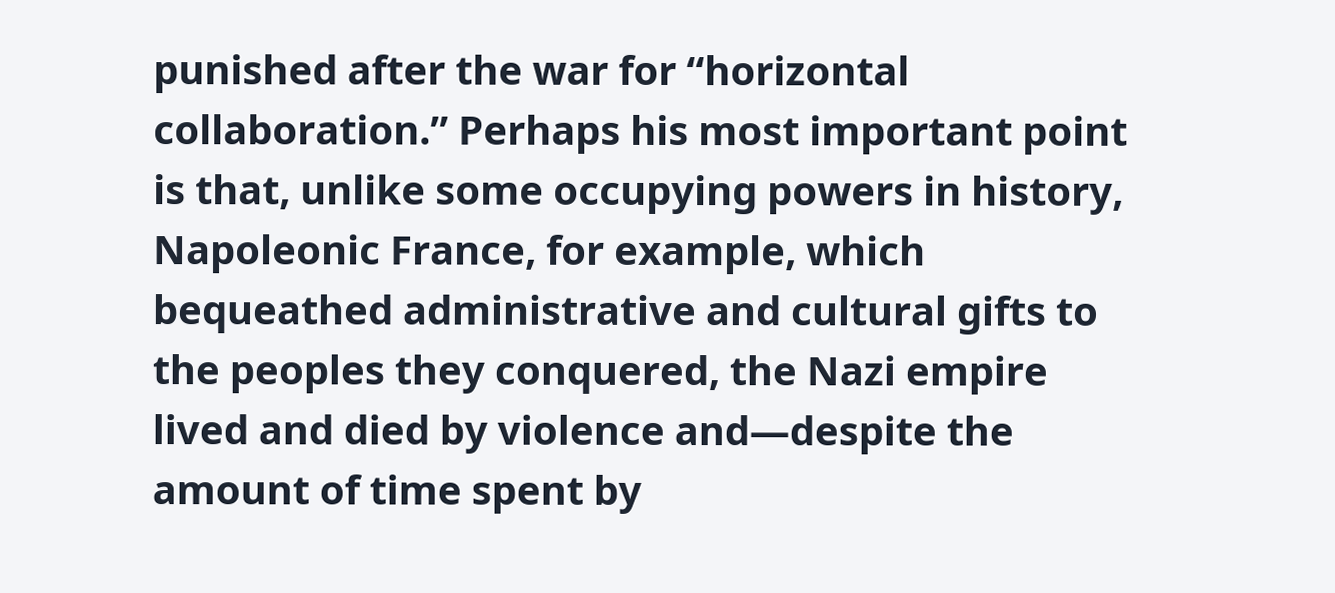punished after the war for “horizontal collaboration.” Perhaps his most important point is that, unlike some occupying powers in history, Napoleonic France, for example, which bequeathed administrative and cultural gifts to the peoples they conquered, the Nazi empire lived and died by violence and—despite the amount of time spent by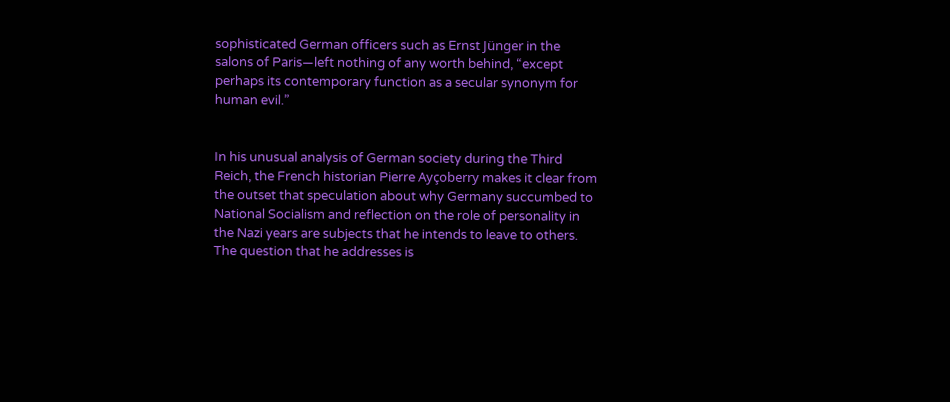sophisticated German officers such as Ernst Jünger in the salons of Paris—left nothing of any worth behind, “except perhaps its contemporary function as a secular synonym for human evil.”


In his unusual analysis of German society during the Third Reich, the French historian Pierre Ayçoberry makes it clear from the outset that speculation about why Germany succumbed to National Socialism and reflection on the role of personality in the Nazi years are subjects that he intends to leave to others. The question that he addresses is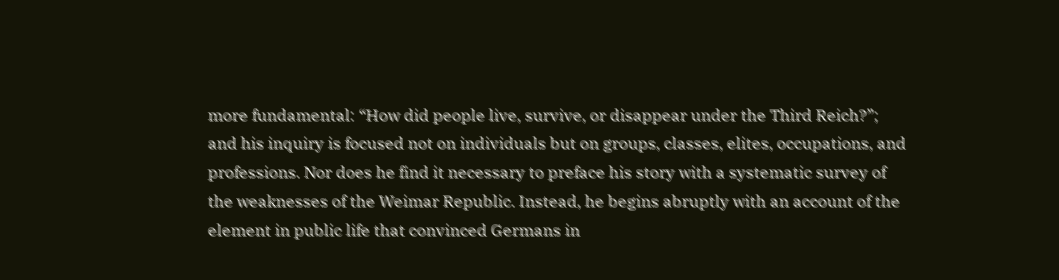more fundamental: “How did people live, survive, or disappear under the Third Reich?”; and his inquiry is focused not on individuals but on groups, classes, elites, occupations, and professions. Nor does he find it necessary to preface his story with a systematic survey of the weaknesses of the Weimar Republic. Instead, he begins abruptly with an account of the element in public life that convinced Germans in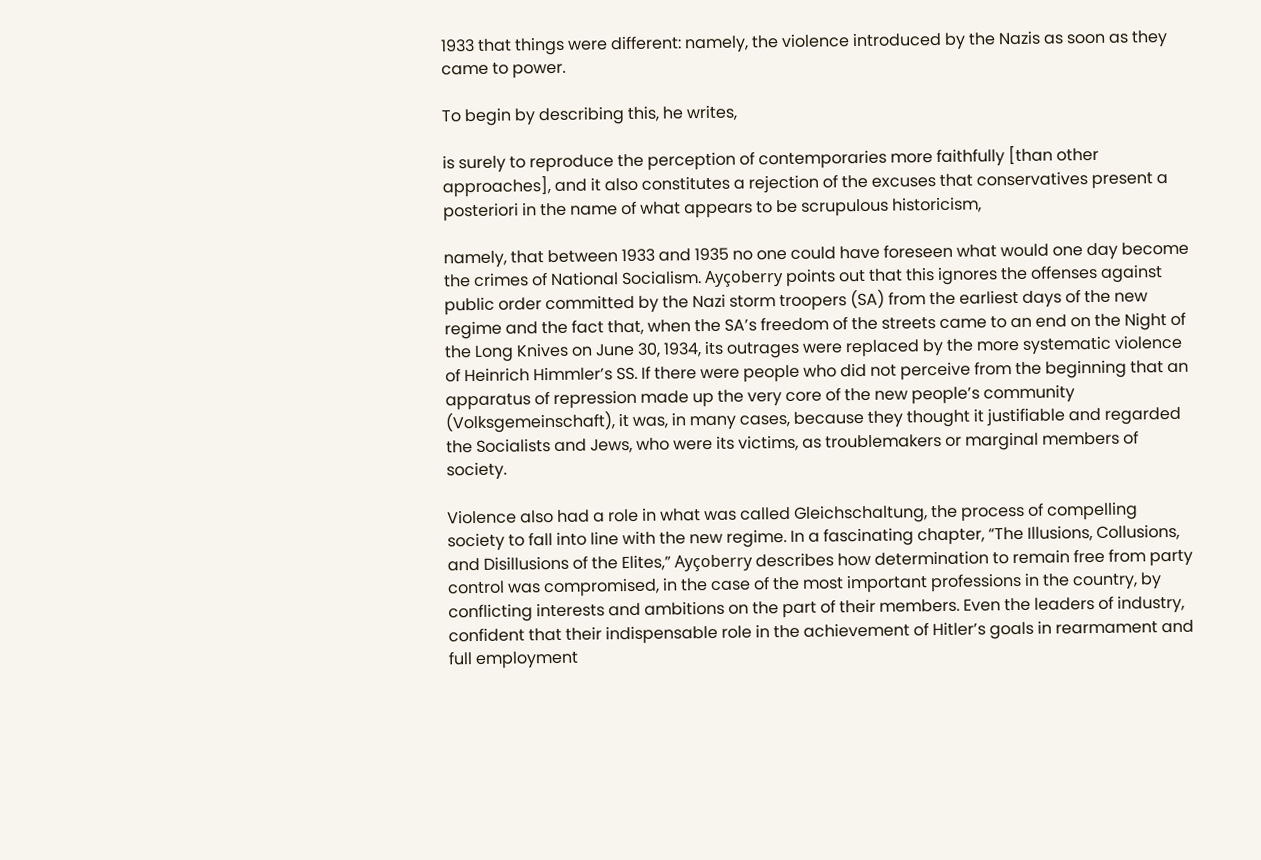1933 that things were different: namely, the violence introduced by the Nazis as soon as they came to power.

To begin by describing this, he writes,

is surely to reproduce the perception of contemporaries more faithfully [than other approaches], and it also constitutes a rejection of the excuses that conservatives present a posteriori in the name of what appears to be scrupulous historicism,

namely, that between 1933 and 1935 no one could have foreseen what would one day become the crimes of National Socialism. Ayçoberry points out that this ignores the offenses against public order committed by the Nazi storm troopers (SA) from the earliest days of the new regime and the fact that, when the SA’s freedom of the streets came to an end on the Night of the Long Knives on June 30, 1934, its outrages were replaced by the more systematic violence of Heinrich Himmler’s SS. If there were people who did not perceive from the beginning that an apparatus of repression made up the very core of the new people’s community (Volksgemeinschaft), it was, in many cases, because they thought it justifiable and regarded the Socialists and Jews, who were its victims, as troublemakers or marginal members of society.

Violence also had a role in what was called Gleichschaltung, the process of compelling society to fall into line with the new regime. In a fascinating chapter, “The Illusions, Collusions, and Disillusions of the Elites,” Ayçoberry describes how determination to remain free from party control was compromised, in the case of the most important professions in the country, by conflicting interests and ambitions on the part of their members. Even the leaders of industry, confident that their indispensable role in the achievement of Hitler’s goals in rearmament and full employment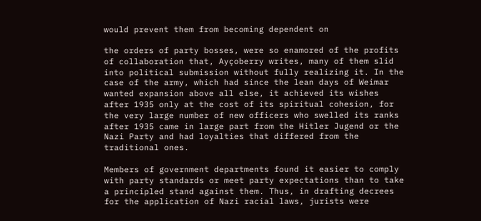would prevent them from becoming dependent on

the orders of party bosses, were so enamored of the profits of collaboration that, Ayçoberry writes, many of them slid into political submission without fully realizing it. In the case of the army, which had since the lean days of Weimar wanted expansion above all else, it achieved its wishes after 1935 only at the cost of its spiritual cohesion, for the very large number of new officers who swelled its ranks after 1935 came in large part from the Hitler Jugend or the Nazi Party and had loyalties that differed from the traditional ones.

Members of government departments found it easier to comply with party standards or meet party expectations than to take a principled stand against them. Thus, in drafting decrees for the application of Nazi racial laws, jurists were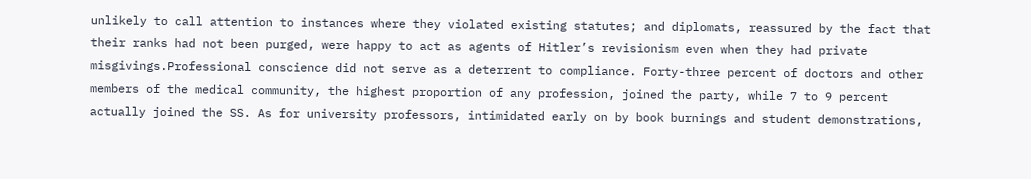unlikely to call attention to instances where they violated existing statutes; and diplomats, reassured by the fact that their ranks had not been purged, were happy to act as agents of Hitler’s revisionism even when they had private misgivings.Professional conscience did not serve as a deterrent to compliance. Forty-three percent of doctors and other members of the medical community, the highest proportion of any profession, joined the party, while 7 to 9 percent actually joined the SS. As for university professors, intimidated early on by book burnings and student demonstrations,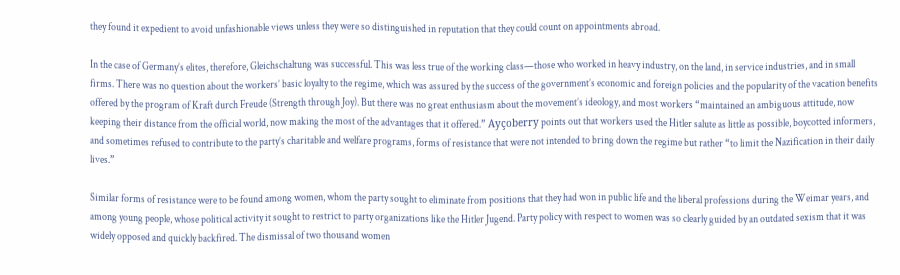they found it expedient to avoid unfashionable views unless they were so distinguished in reputation that they could count on appointments abroad.

In the case of Germany’s elites, therefore, Gleichschaltung was successful. This was less true of the working class—those who worked in heavy industry, on the land, in service industries, and in small firms. There was no question about the workers’ basic loyalty to the regime, which was assured by the success of the government’s economic and foreign policies and the popularity of the vacation benefits offered by the program of Kraft durch Freude (Strength through Joy). But there was no great enthusiasm about the movement’s ideology, and most workers “maintained an ambiguous attitude, now keeping their distance from the official world, now making the most of the advantages that it offered.” Ayçoberry points out that workers used the Hitler salute as little as possible, boycotted informers, and sometimes refused to contribute to the party’s charitable and welfare programs, forms of resistance that were not intended to bring down the regime but rather “to limit the Nazification in their daily lives.”

Similar forms of resistance were to be found among women, whom the party sought to eliminate from positions that they had won in public life and the liberal professions during the Weimar years, and among young people, whose political activity it sought to restrict to party organizations like the Hitler Jugend. Party policy with respect to women was so clearly guided by an outdated sexism that it was widely opposed and quickly backfired. The dismissal of two thousand women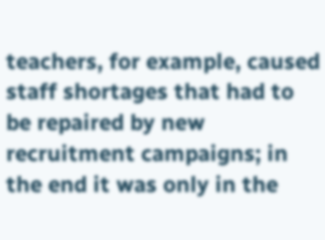teachers, for example, caused staff shortages that had to be repaired by new recruitment campaigns; in the end it was only in the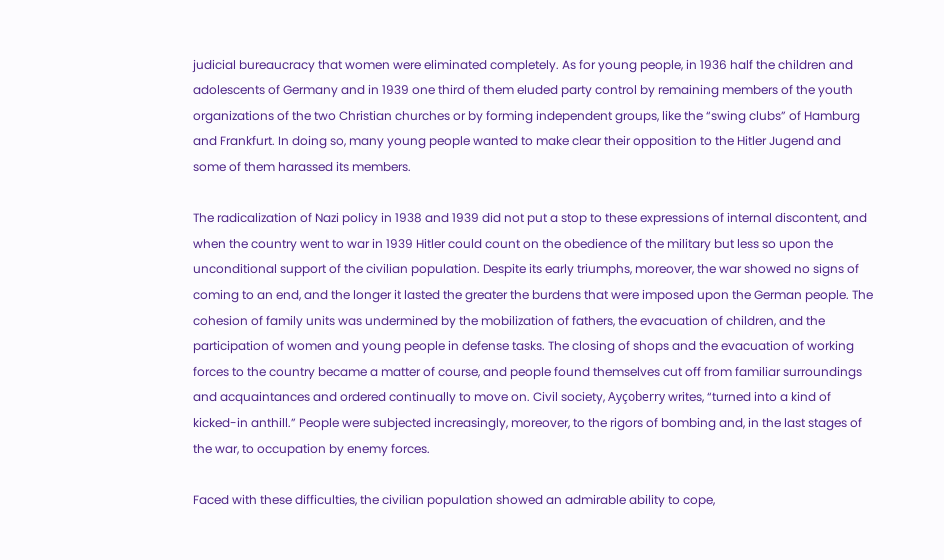judicial bureaucracy that women were eliminated completely. As for young people, in 1936 half the children and adolescents of Germany and in 1939 one third of them eluded party control by remaining members of the youth organizations of the two Christian churches or by forming independent groups, like the “swing clubs” of Hamburg and Frankfurt. In doing so, many young people wanted to make clear their opposition to the Hitler Jugend and some of them harassed its members.

The radicalization of Nazi policy in 1938 and 1939 did not put a stop to these expressions of internal discontent, and when the country went to war in 1939 Hitler could count on the obedience of the military but less so upon the unconditional support of the civilian population. Despite its early triumphs, moreover, the war showed no signs of coming to an end, and the longer it lasted the greater the burdens that were imposed upon the German people. The cohesion of family units was undermined by the mobilization of fathers, the evacuation of children, and the participation of women and young people in defense tasks. The closing of shops and the evacuation of working forces to the country became a matter of course, and people found themselves cut off from familiar surroundings and acquaintances and ordered continually to move on. Civil society, Ayçoberry writes, “turned into a kind of kicked-in anthill.” People were subjected increasingly, moreover, to the rigors of bombing and, in the last stages of the war, to occupation by enemy forces.

Faced with these difficulties, the civilian population showed an admirable ability to cope,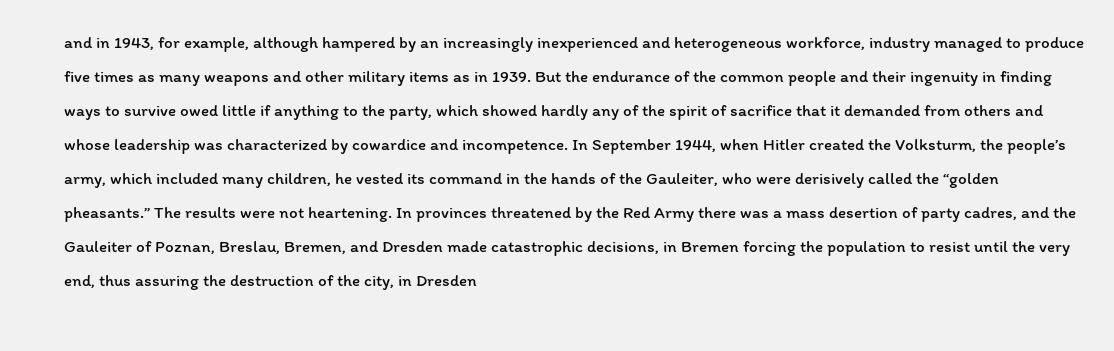and in 1943, for example, although hampered by an increasingly inexperienced and heterogeneous workforce, industry managed to produce five times as many weapons and other military items as in 1939. But the endurance of the common people and their ingenuity in finding ways to survive owed little if anything to the party, which showed hardly any of the spirit of sacrifice that it demanded from others and whose leadership was characterized by cowardice and incompetence. In September 1944, when Hitler created the Volksturm, the people’s army, which included many children, he vested its command in the hands of the Gauleiter, who were derisively called the “golden pheasants.” The results were not heartening. In provinces threatened by the Red Army there was a mass desertion of party cadres, and the Gauleiter of Poznan, Breslau, Bremen, and Dresden made catastrophic decisions, in Bremen forcing the population to resist until the very end, thus assuring the destruction of the city, in Dresden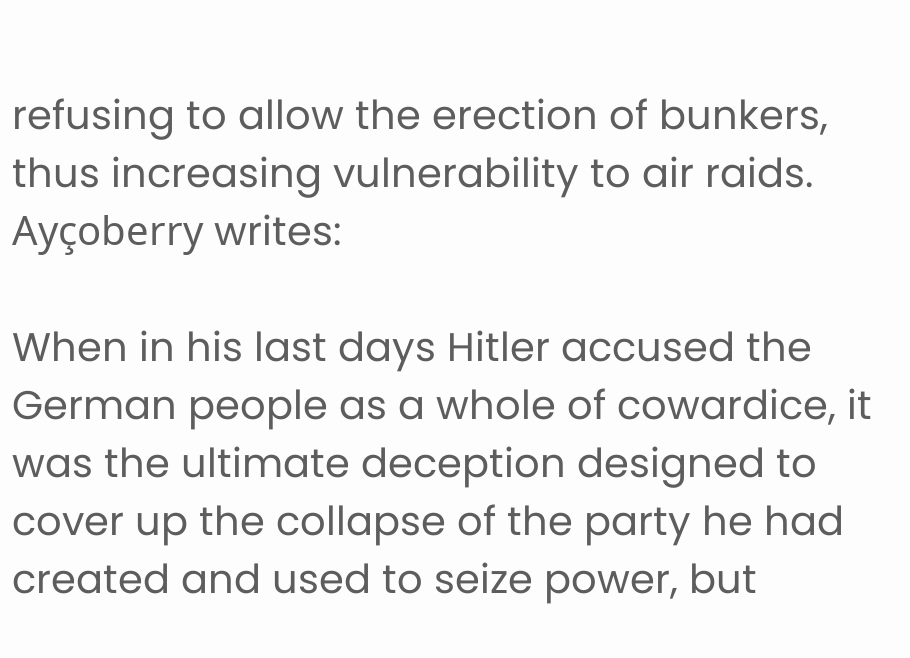refusing to allow the erection of bunkers, thus increasing vulnerability to air raids. Ayçoberry writes:

When in his last days Hitler accused the German people as a whole of cowardice, it was the ultimate deception designed to cover up the collapse of the party he had created and used to seize power, but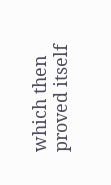which then proved itself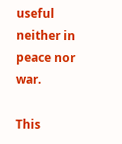useful neither in peace nor war.

This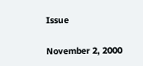Issue

November 2, 2000